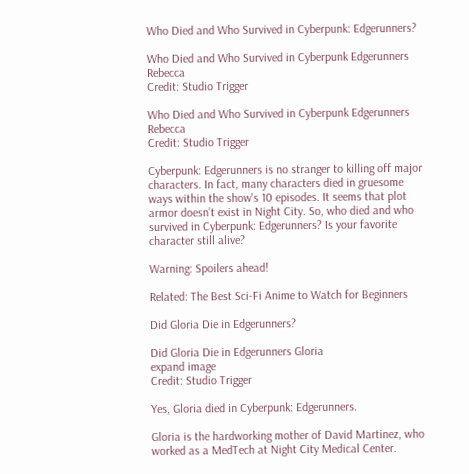Who Died and Who Survived in Cyberpunk: Edgerunners?

Who Died and Who Survived in Cyberpunk Edgerunners Rebecca
Credit: Studio Trigger

Who Died and Who Survived in Cyberpunk Edgerunners Rebecca
Credit: Studio Trigger

Cyberpunk: Edgerunners is no stranger to killing off major characters. In fact, many characters died in gruesome ways within the show's 10 episodes. It seems that plot armor doesn’t exist in Night City. So, who died and who survived in Cyberpunk: Edgerunners? Is your favorite character still alive?

Warning: Spoilers ahead!

Related: The Best Sci-Fi Anime to Watch for Beginners

Did Gloria Die in Edgerunners?

Did Gloria Die in Edgerunners Gloria
expand image
Credit: Studio Trigger

Yes, Gloria died in Cyberpunk: Edgerunners.

Gloria is the hardworking mother of David Martinez, who worked as a MedTech at Night City Medical Center.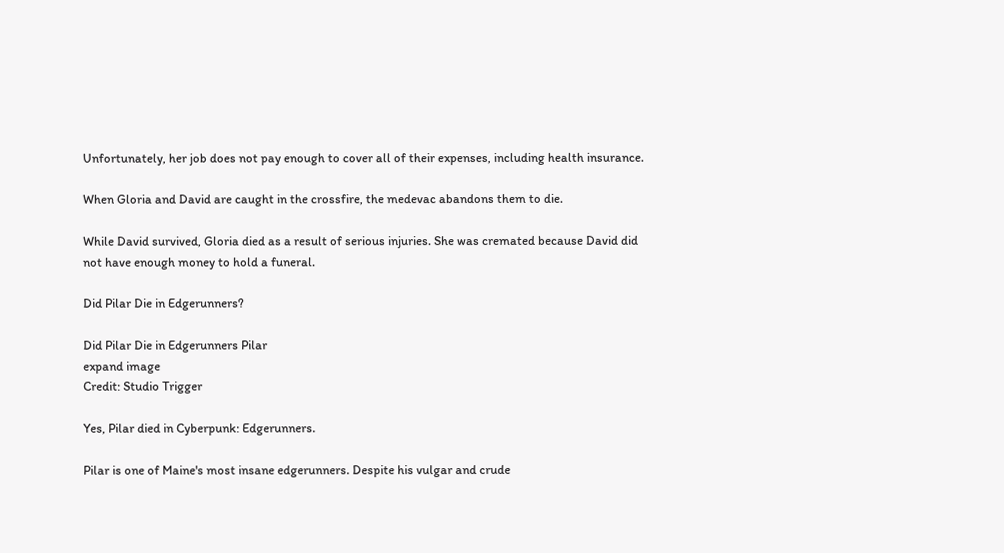Unfortunately, her job does not pay enough to cover all of their expenses, including health insurance.

When Gloria and David are caught in the crossfire, the medevac abandons them to die.

While David survived, Gloria died as a result of serious injuries. She was cremated because David did not have enough money to hold a funeral.

Did Pilar Die in Edgerunners?

Did Pilar Die in Edgerunners Pilar
expand image
Credit: Studio Trigger

Yes, Pilar died in Cyberpunk: Edgerunners.

Pilar is one of Maine's most insane edgerunners. Despite his vulgar and crude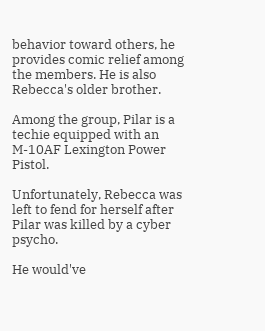behavior toward others, he provides comic relief among the members. He is also Rebecca's older brother.

Among the group, Pilar is a techie equipped with an M-10AF Lexington Power Pistol.

Unfortunately, Rebecca was left to fend for herself after Pilar was killed by a cyber psycho.

He would've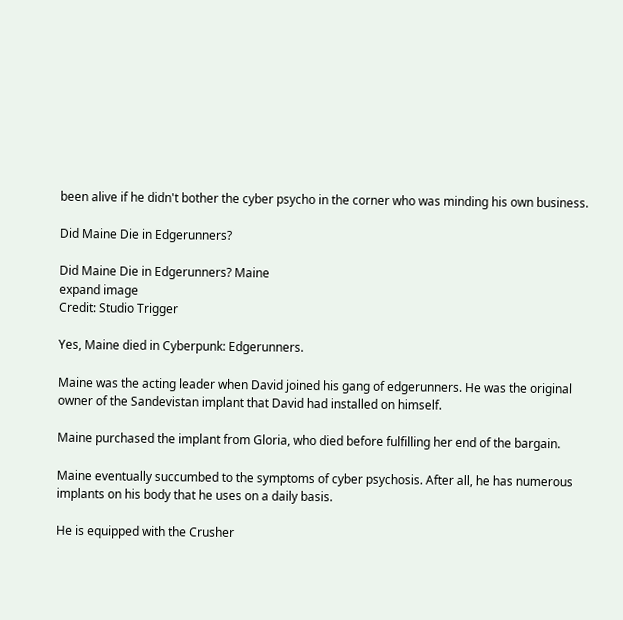been alive if he didn't bother the cyber psycho in the corner who was minding his own business.

Did Maine Die in Edgerunners?

Did Maine Die in Edgerunners? Maine
expand image
Credit: Studio Trigger

Yes, Maine died in Cyberpunk: Edgerunners.

Maine was the acting leader when David joined his gang of edgerunners. He was the original owner of the Sandevistan implant that David had installed on himself.

Maine purchased the implant from Gloria, who died before fulfilling her end of the bargain.

Maine eventually succumbed to the symptoms of cyber psychosis. After all, he has numerous implants on his body that he uses on a daily basis.

He is equipped with the Crusher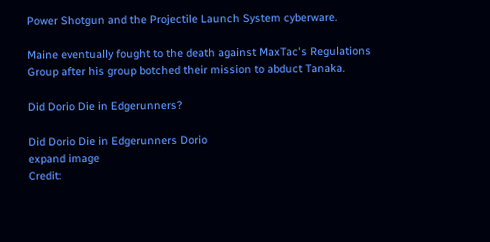Power Shotgun and the Projectile Launch System cyberware.

Maine eventually fought to the death against MaxTac's Regulations Group after his group botched their mission to abduct Tanaka.

Did Dorio Die in Edgerunners?

Did Dorio Die in Edgerunners Dorio
expand image
Credit: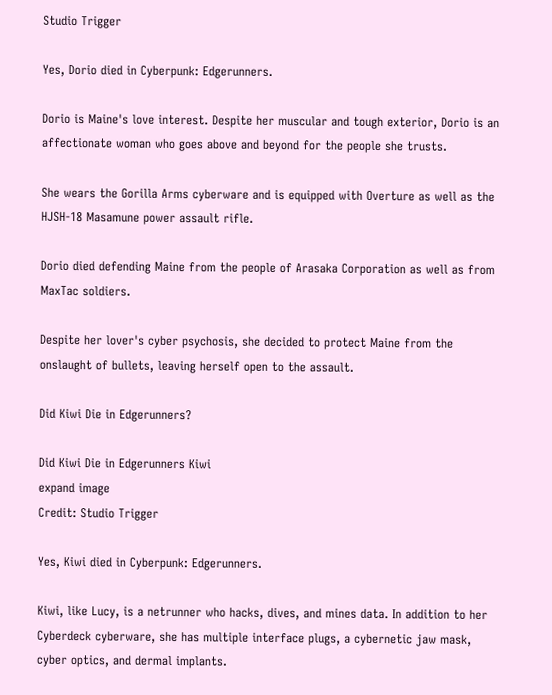Studio Trigger

Yes, Dorio died in Cyberpunk: Edgerunners.

Dorio is Maine's love interest. Despite her muscular and tough exterior, Dorio is an affectionate woman who goes above and beyond for the people she trusts.

She wears the Gorilla Arms cyberware and is equipped with Overture as well as the HJSH-18 Masamune power assault rifle.

Dorio died defending Maine from the people of Arasaka Corporation as well as from MaxTac soldiers.

Despite her lover's cyber psychosis, she decided to protect Maine from the onslaught of bullets, leaving herself open to the assault.

Did Kiwi Die in Edgerunners?

Did Kiwi Die in Edgerunners Kiwi
expand image
Credit: Studio Trigger

Yes, Kiwi died in Cyberpunk: Edgerunners.

Kiwi, like Lucy, is a netrunner who hacks, dives, and mines data. In addition to her Cyberdeck cyberware, she has multiple interface plugs, a cybernetic jaw mask, cyber optics, and dermal implants.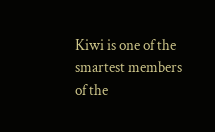Kiwi is one of the smartest members of the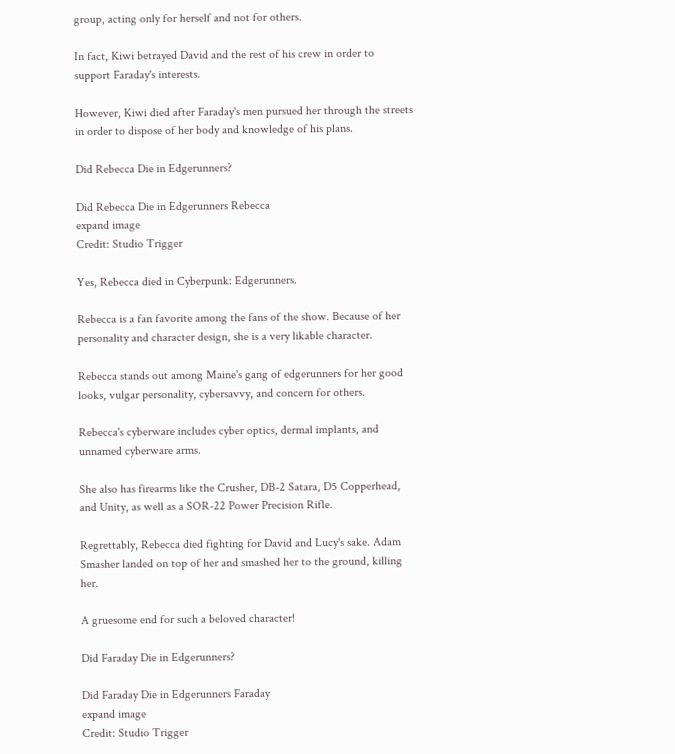group, acting only for herself and not for others.

In fact, Kiwi betrayed David and the rest of his crew in order to support Faraday's interests.

However, Kiwi died after Faraday's men pursued her through the streets in order to dispose of her body and knowledge of his plans.

Did Rebecca Die in Edgerunners?

Did Rebecca Die in Edgerunners Rebecca
expand image
Credit: Studio Trigger

Yes, Rebecca died in Cyberpunk: Edgerunners.

Rebecca is a fan favorite among the fans of the show. Because of her personality and character design, she is a very likable character.

Rebecca stands out among Maine's gang of edgerunners for her good looks, vulgar personality, cybersavvy, and concern for others.

Rebecca's cyberware includes cyber optics, dermal implants, and unnamed cyberware arms.

She also has firearms like the Crusher, DB-2 Satara, D5 Copperhead, and Unity, as well as a SOR-22 Power Precision Rifle.

Regrettably, Rebecca died fighting for David and Lucy's sake. Adam Smasher landed on top of her and smashed her to the ground, killing her.

A gruesome end for such a beloved character!

Did Faraday Die in Edgerunners?

Did Faraday Die in Edgerunners Faraday
expand image
Credit: Studio Trigger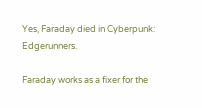Yes, Faraday died in Cyberpunk: Edgerunners.

Faraday works as a fixer for the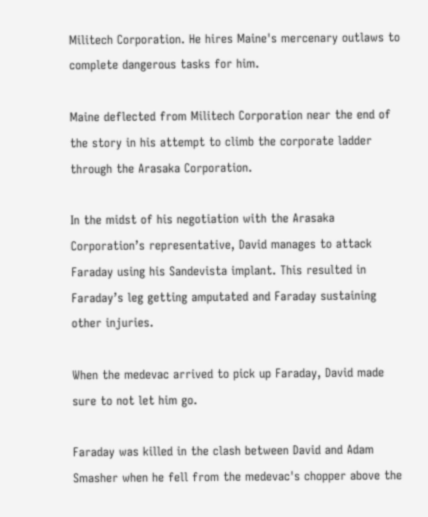Militech Corporation. He hires Maine's mercenary outlaws to complete dangerous tasks for him.

Maine deflected from Militech Corporation near the end of the story in his attempt to climb the corporate ladder through the Arasaka Corporation.

In the midst of his negotiation with the Arasaka Corporation’s representative, David manages to attack Faraday using his Sandevista implant. This resulted in Faraday’s leg getting amputated and Faraday sustaining other injuries.

When the medevac arrived to pick up Faraday, David made sure to not let him go.

Faraday was killed in the clash between David and Adam Smasher when he fell from the medevac's chopper above the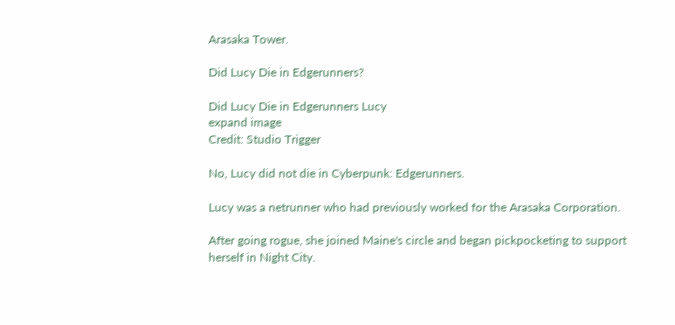Arasaka Tower.

Did Lucy Die in Edgerunners?

Did Lucy Die in Edgerunners Lucy
expand image
Credit: Studio Trigger

No, Lucy did not die in Cyberpunk: Edgerunners.

Lucy was a netrunner who had previously worked for the Arasaka Corporation.

After going rogue, she joined Maine's circle and began pickpocketing to support herself in Night City.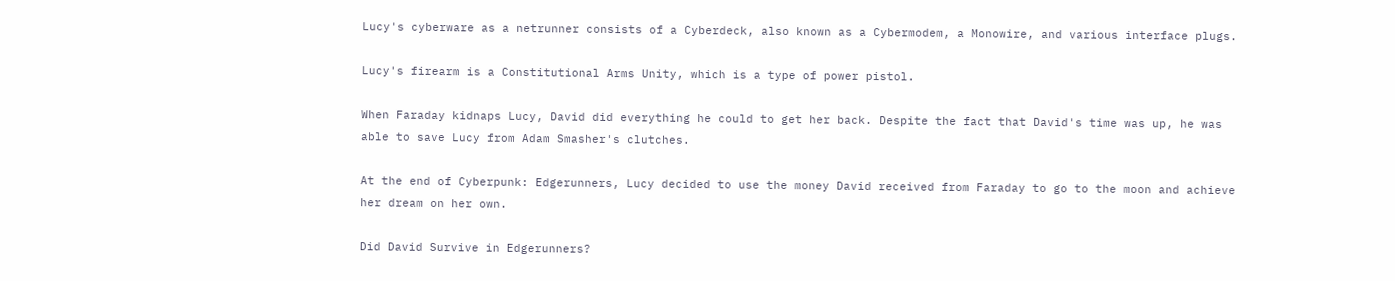Lucy's cyberware as a netrunner consists of a Cyberdeck, also known as a Cybermodem, a Monowire, and various interface plugs.

Lucy's firearm is a Constitutional Arms Unity, which is a type of power pistol.

When Faraday kidnaps Lucy, David did everything he could to get her back. Despite the fact that David's time was up, he was able to save Lucy from Adam Smasher's clutches.

At the end of Cyberpunk: Edgerunners, Lucy decided to use the money David received from Faraday to go to the moon and achieve her dream on her own.

Did David Survive in Edgerunners?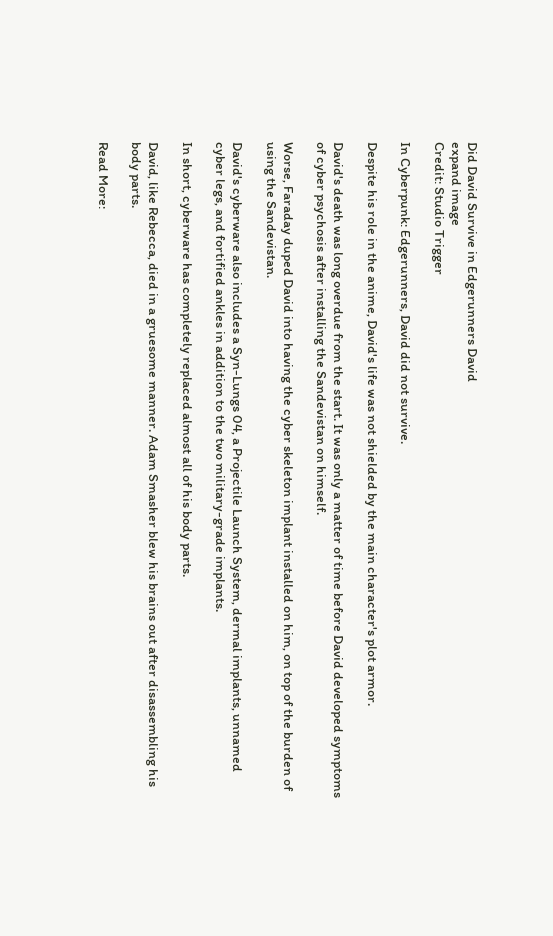Did David Survive in Edgerunners David
expand image
Credit: Studio Trigger

In Cyberpunk: Edgerunners, David did not survive.

Despite his role in the anime, David's life was not shielded by the main character's plot armor.

David's death was long overdue from the start. It was only a matter of time before David developed symptoms of cyber psychosis after installing the Sandevistan on himself.

Worse, Faraday duped David into having the cyber skeleton implant installed on him, on top of the burden of using the Sandevistan.

David's cyberware also includes a Syn-Lungs 04, a Projectile Launch System, dermal implants, unnamed cyber legs, and fortified ankles in addition to the two military-grade implants.

In short, cyberware has completely replaced almost all of his body parts.

David, like Rebecca, died in a gruesome manner. Adam Smasher blew his brains out after disassembling his body parts.

Read More: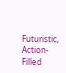Futuristic, Action-Filled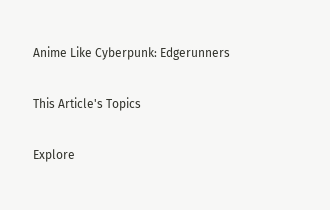Anime Like Cyberpunk: Edgerunners

This Article's Topics

Explore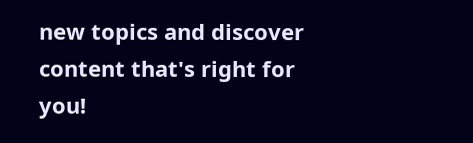new topics and discover content that's right for you!